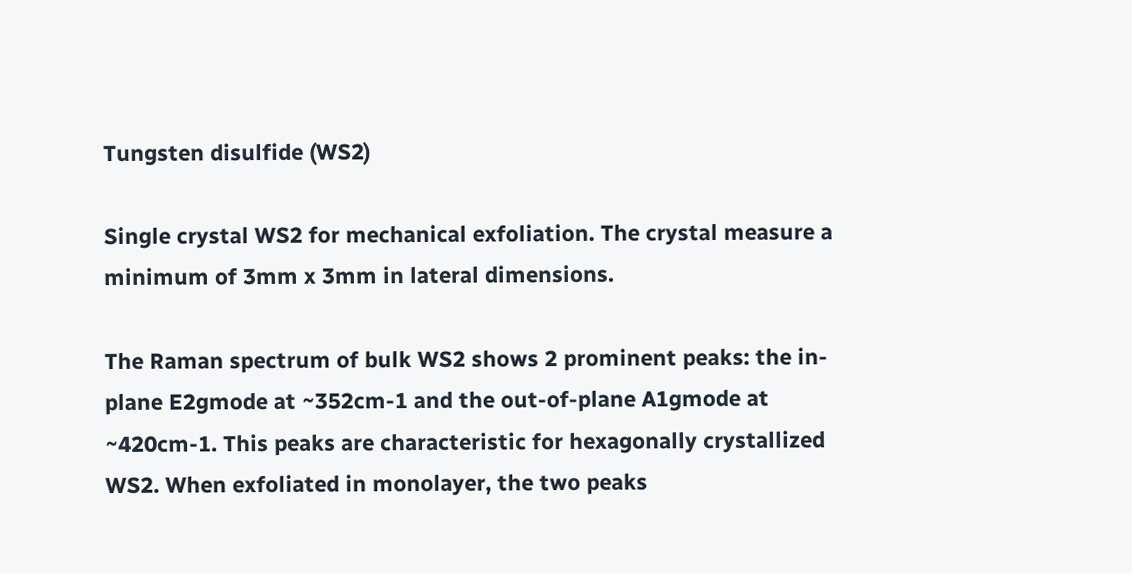Tungsten disulfide (WS2)

Single crystal WS2 for mechanical exfoliation. The crystal measure a minimum of 3mm x 3mm in lateral dimensions.

The Raman spectrum of bulk WS2 shows 2 prominent peaks: the in-plane E2gmode at ~352cm-1 and the out-of-plane A1gmode at ~420cm-1. This peaks are characteristic for hexagonally crystallized WS2. When exfoliated in monolayer, the two peaks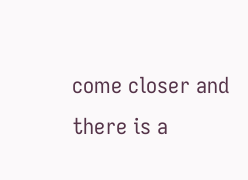come closer and there is a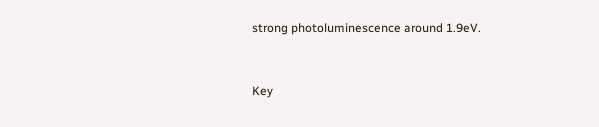strong photoluminescence around 1.9eV.


Key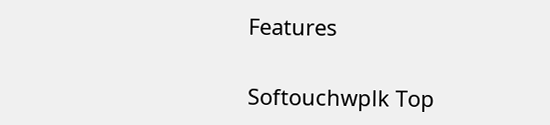Features

Softouchwplk Top